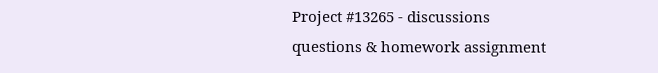Project #13265 - discussions questions & homework assignment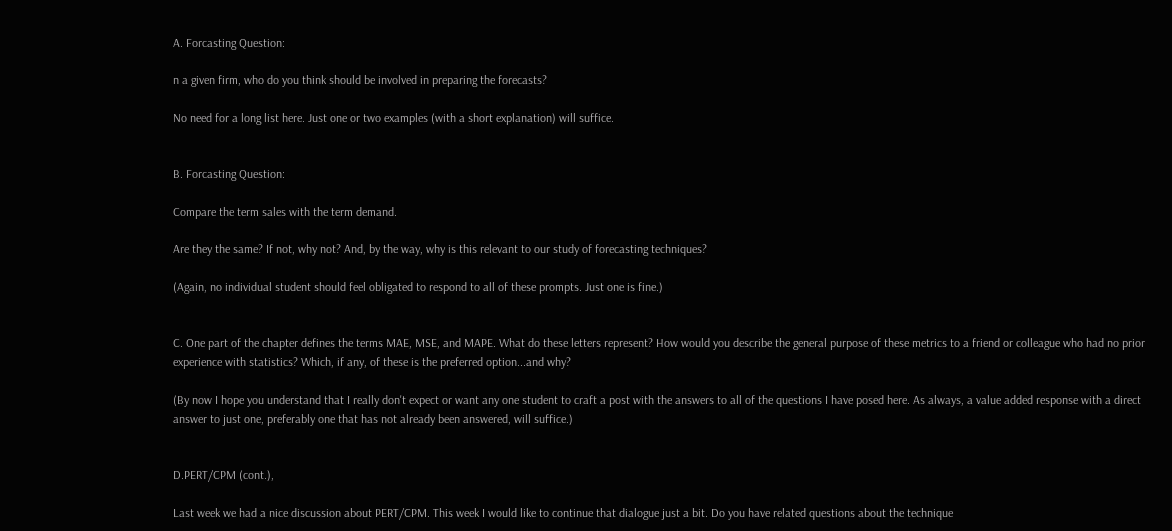A. Forcasting Question:

n a given firm, who do you think should be involved in preparing the forecasts?

No need for a long list here. Just one or two examples (with a short explanation) will suffice.


B. Forcasting Question:

Compare the term sales with the term demand.

Are they the same? If not, why not? And, by the way, why is this relevant to our study of forecasting techniques?

(Again, no individual student should feel obligated to respond to all of these prompts. Just one is fine.)


C. One part of the chapter defines the terms MAE, MSE, and MAPE. What do these letters represent? How would you describe the general purpose of these metrics to a friend or colleague who had no prior experience with statistics? Which, if any, of these is the preferred option...and why?

(By now I hope you understand that I really don't expect or want any one student to craft a post with the answers to all of the questions I have posed here. As always, a value added response with a direct answer to just one, preferably one that has not already been answered, will suffice.)


D.PERT/CPM (cont.),

Last week we had a nice discussion about PERT/CPM. This week I would like to continue that dialogue just a bit. Do you have related questions about the technique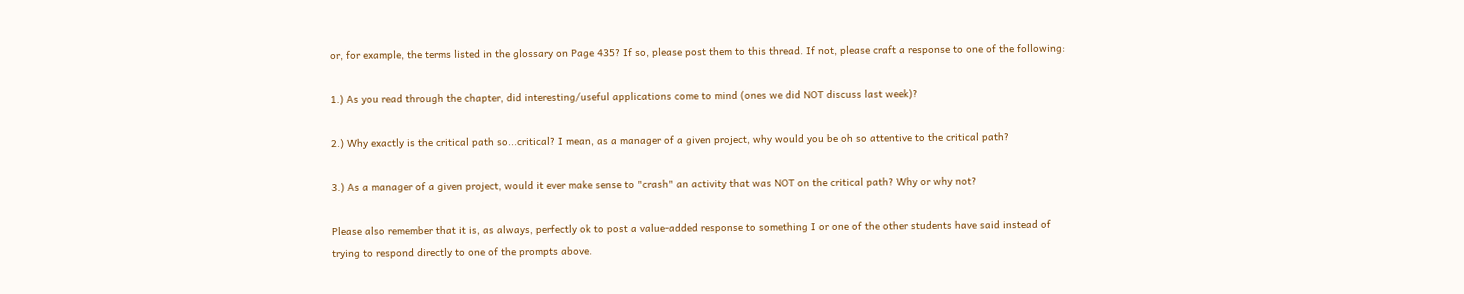or, for example, the terms listed in the glossary on Page 435? If so, please post them to this thread. If not, please craft a response to one of the following:

1.) As you read through the chapter, did interesting/useful applications come to mind (ones we did NOT discuss last week)?

2.) Why exactly is the critical path so...critical? I mean, as a manager of a given project, why would you be oh so attentive to the critical path?

3.) As a manager of a given project, would it ever make sense to "crash" an activity that was NOT on the critical path? Why or why not?

Please also remember that it is, as always, perfectly ok to post a value-added response to something I or one of the other students have said instead of trying to respond directly to one of the prompts above.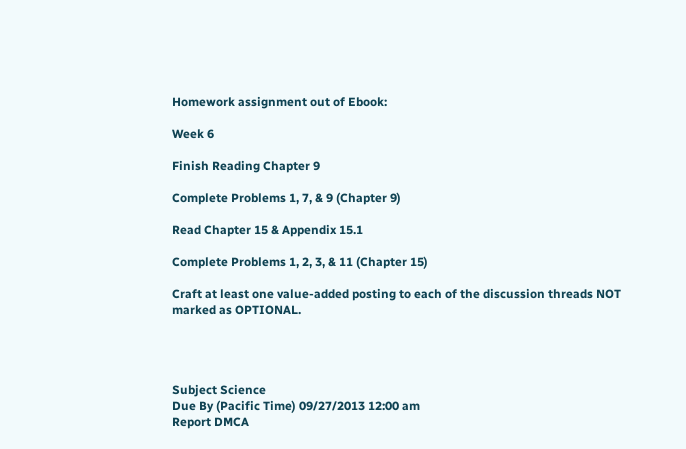Homework assignment out of Ebook:

Week 6

Finish Reading Chapter 9

Complete Problems 1, 7, & 9 (Chapter 9)

Read Chapter 15 & Appendix 15.1

Complete Problems 1, 2, 3, & 11 (Chapter 15)

Craft at least one value-added posting to each of the discussion threads NOT marked as OPTIONAL.




Subject Science
Due By (Pacific Time) 09/27/2013 12:00 am
Report DMCA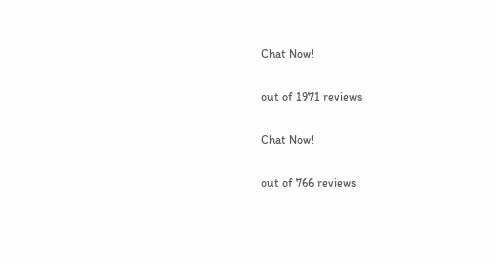Chat Now!

out of 1971 reviews

Chat Now!

out of 766 reviews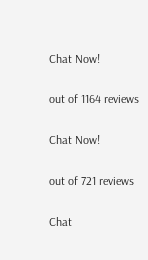Chat Now!

out of 1164 reviews

Chat Now!

out of 721 reviews

Chat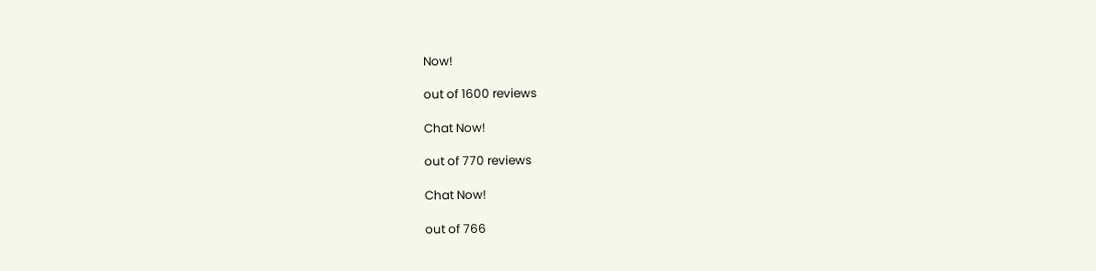Now!

out of 1600 reviews

Chat Now!

out of 770 reviews

Chat Now!

out of 766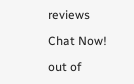reviews

Chat Now!

out of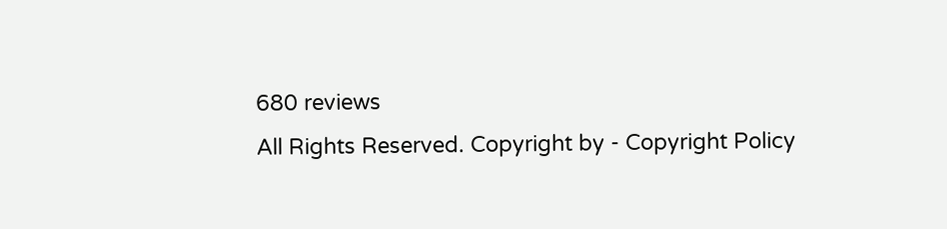680 reviews
All Rights Reserved. Copyright by - Copyright Policy